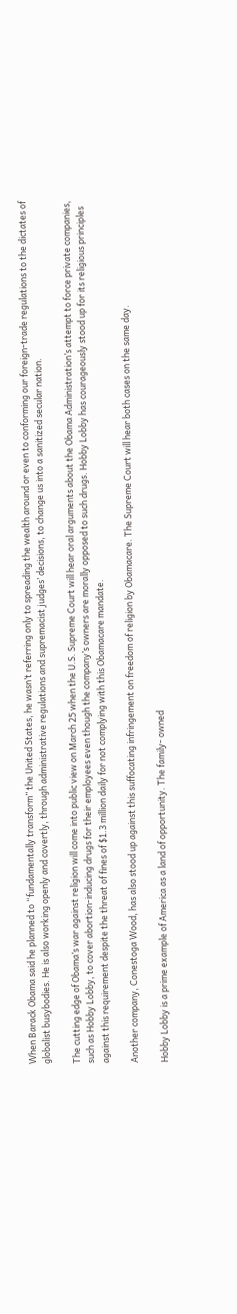When Barack Obama said he planned to “fundamentally transform” the United States, he wasn’t referring only to spreading the wealth around or even to conforming our foreign-trade regulations to the dictates of globalist busybodies. He is also working openly and covertly, through administrative regulations and supremacist judges’ decisions, to change us into a sanitized secular nation.

The cutting edge of Obama’s war against religion will come into public view on March 25 when the U.S. Supreme Court will hear oral arguments about the Obama Administration’s attempt to force private companies, such as Hobby Lobby, to cover abortion-inducing drugs for their employees even though the company’s owners are morally opposed to such drugs. Hobby Lobby has courageously stood up for its religious principles against this requirement despite the threat of fines of $1.3 million daily for not complying with this Obamacare mandate.

Another company, Conestoga Wood, has also stood up against this suffocating infringement on freedom of religion by Obamacare. The Supreme Court will hear both cases on the same day.

Hobby Lobby is a prime example of America as a land of opportunity. The family- owned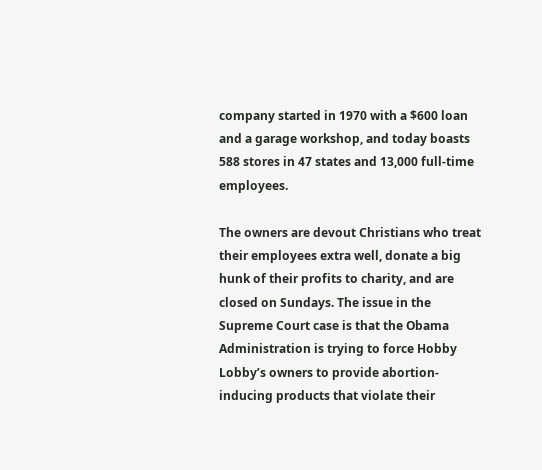company started in 1970 with a $600 loan and a garage workshop, and today boasts 588 stores in 47 states and 13,000 full-time employees.

The owners are devout Christians who treat their employees extra well, donate a big hunk of their profits to charity, and are closed on Sundays. The issue in the Supreme Court case is that the Obama Administration is trying to force Hobby Lobby’s owners to provide abortion-inducing products that violate their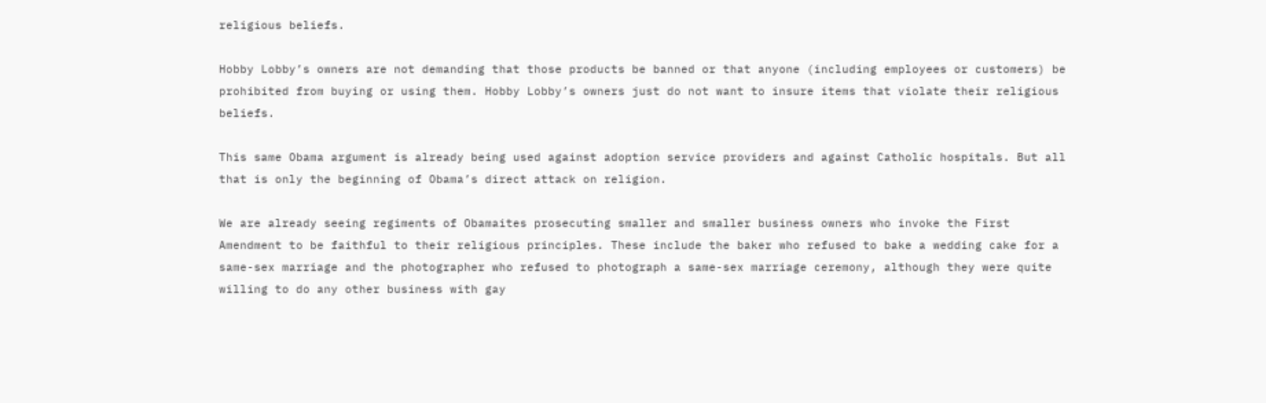religious beliefs.

Hobby Lobby’s owners are not demanding that those products be banned or that anyone (including employees or customers) be prohibited from buying or using them. Hobby Lobby’s owners just do not want to insure items that violate their religious beliefs.

This same Obama argument is already being used against adoption service providers and against Catholic hospitals. But all that is only the beginning of Obama’s direct attack on religion.

We are already seeing regiments of Obamaites prosecuting smaller and smaller business owners who invoke the First Amendment to be faithful to their religious principles. These include the baker who refused to bake a wedding cake for a same-sex marriage and the photographer who refused to photograph a same-sex marriage ceremony, although they were quite willing to do any other business with gay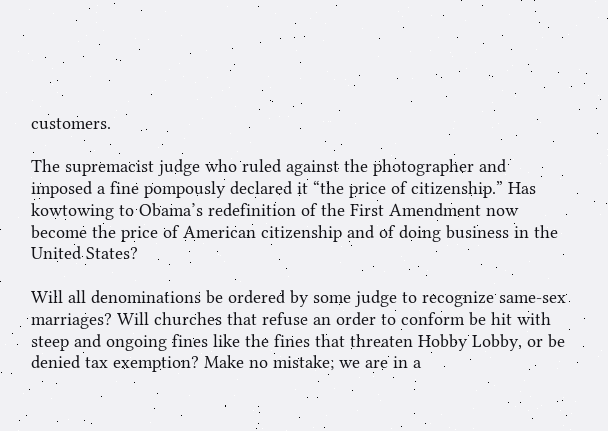customers.

The supremacist judge who ruled against the photographer and imposed a fine pompously declared it “the price of citizenship.” Has kowtowing to Obama’s redefinition of the First Amendment now become the price of American citizenship and of doing business in the United States?

Will all denominations be ordered by some judge to recognize same-sex marriages? Will churches that refuse an order to conform be hit with steep and ongoing fines like the fines that threaten Hobby Lobby, or be denied tax exemption? Make no mistake; we are in a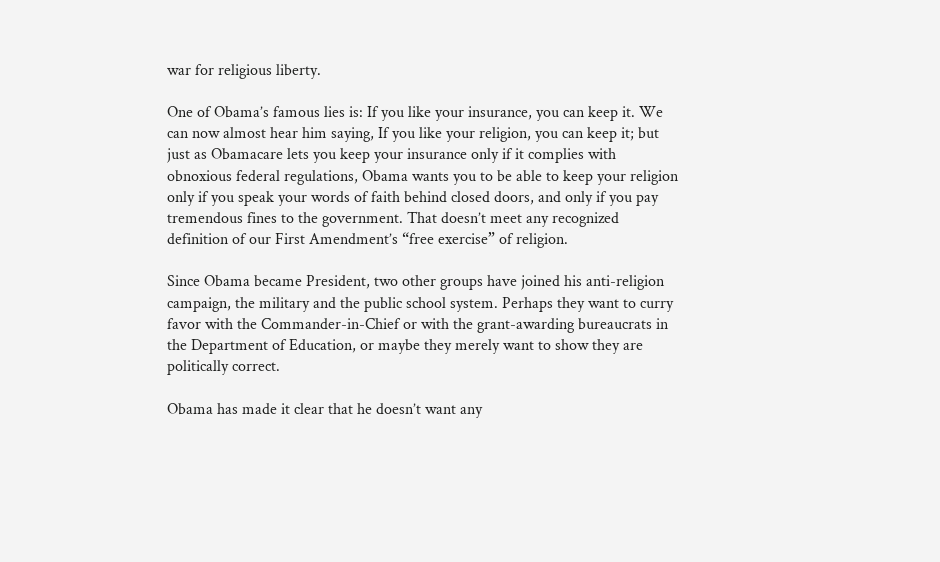war for religious liberty.

One of Obama’s famous lies is: If you like your insurance, you can keep it. We can now almost hear him saying, If you like your religion, you can keep it; but just as Obamacare lets you keep your insurance only if it complies with obnoxious federal regulations, Obama wants you to be able to keep your religion only if you speak your words of faith behind closed doors, and only if you pay tremendous fines to the government. That doesn’t meet any recognized definition of our First Amendment’s “free exercise” of religion.

Since Obama became President, two other groups have joined his anti-religion campaign, the military and the public school system. Perhaps they want to curry favor with the Commander-in-Chief or with the grant-awarding bureaucrats in the Department of Education, or maybe they merely want to show they are politically correct.

Obama has made it clear that he doesn’t want any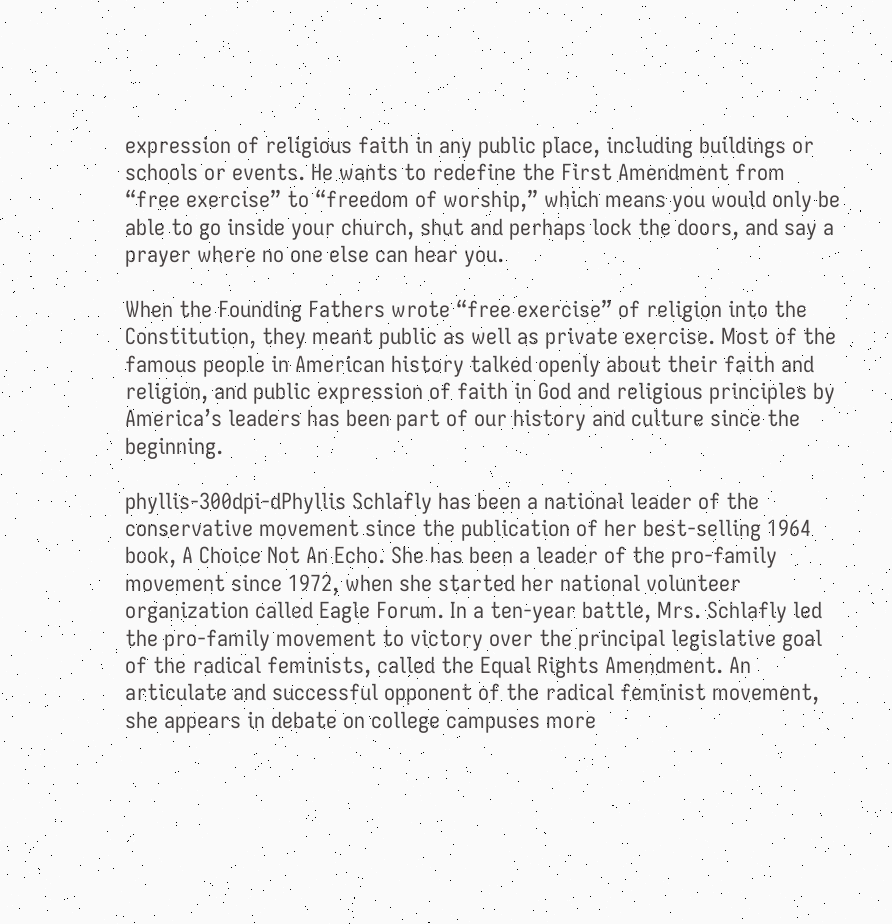expression of religious faith in any public place, including buildings or schools or events. He wants to redefine the First Amendment from “free exercise” to “freedom of worship,” which means you would only be able to go inside your church, shut and perhaps lock the doors, and say a prayer where no one else can hear you.

When the Founding Fathers wrote “free exercise” of religion into the Constitution, they meant public as well as private exercise. Most of the famous people in American history talked openly about their faith and religion, and public expression of faith in God and religious principles by America’s leaders has been part of our history and culture since the beginning.

phyllis-300dpi-dPhyllis Schlafly has been a national leader of the conservative movement since the publication of her best-selling 1964 book, A Choice Not An Echo. She has been a leader of the pro-family movement since 1972, when she started her national volunteer organization called Eagle Forum. In a ten-year battle, Mrs. Schlafly led the pro-family movement to victory over the principal legislative goal of the radical feminists, called the Equal Rights Amendment. An articulate and successful opponent of the radical feminist movement, she appears in debate on college campuses more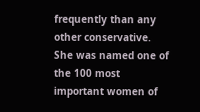frequently than any other conservative. She was named one of the 100 most important women of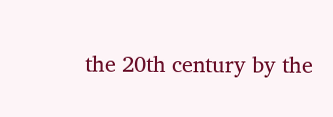the 20th century by the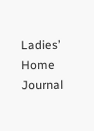Ladies’ Home Journal